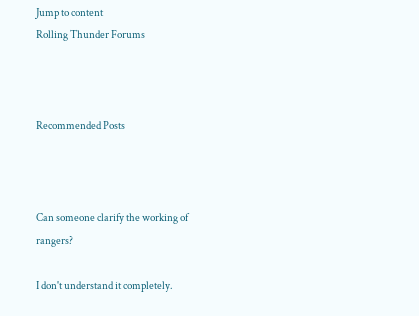Jump to content
Rolling Thunder Forums



Recommended Posts



Can someone clarify the working of rangers?

I don't understand it completely.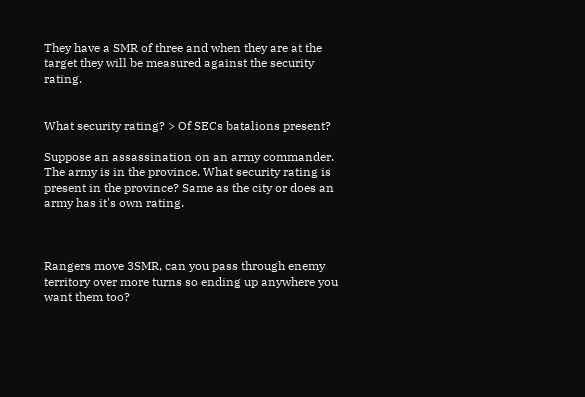They have a SMR of three and when they are at the target they will be measured against the security rating.


What security rating? > Of SECs batalions present?

Suppose an assassination on an army commander. The army is in the province. What security rating is present in the province? Same as the city or does an army has it's own rating.



Rangers move 3SMR, can you pass through enemy territory over more turns so ending up anywhere you want them too?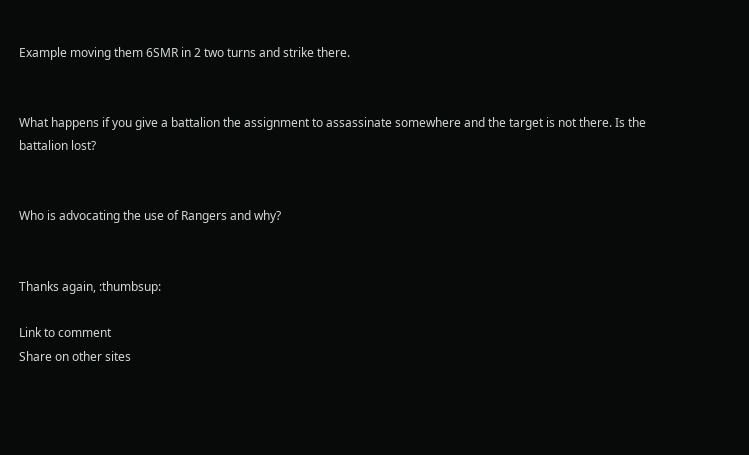Example moving them 6SMR in 2 two turns and strike there.


What happens if you give a battalion the assignment to assassinate somewhere and the target is not there. Is the battalion lost?


Who is advocating the use of Rangers and why?


Thanks again, :thumbsup:

Link to comment
Share on other sites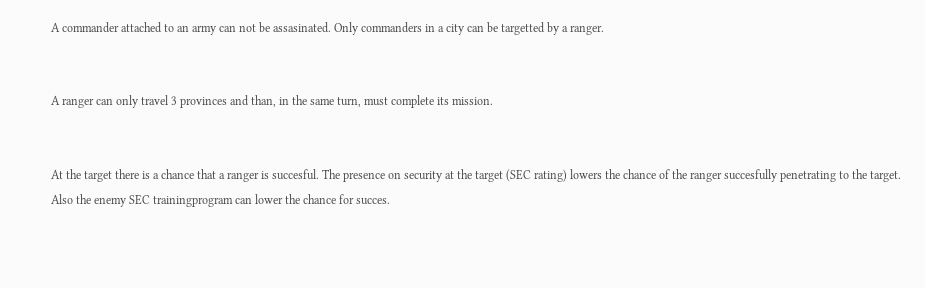A commander attached to an army can not be assasinated. Only commanders in a city can be targetted by a ranger.


A ranger can only travel 3 provinces and than, in the same turn, must complete its mission.


At the target there is a chance that a ranger is succesful. The presence on security at the target (SEC rating) lowers the chance of the ranger succesfully penetrating to the target. Also the enemy SEC trainingprogram can lower the chance for succes.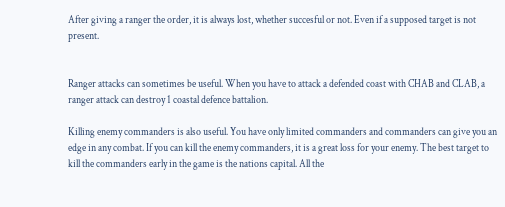After giving a ranger the order, it is always lost, whether succesful or not. Even if a supposed target is not present.


Ranger attacks can sometimes be useful. When you have to attack a defended coast with CHAB and CLAB, a ranger attack can destroy 1 coastal defence battalion.

Killing enemy commanders is also useful. You have only limited commanders and commanders can give you an edge in any combat. If you can kill the enemy commanders, it is a great loss for your enemy. The best target to kill the commanders early in the game is the nations capital. All the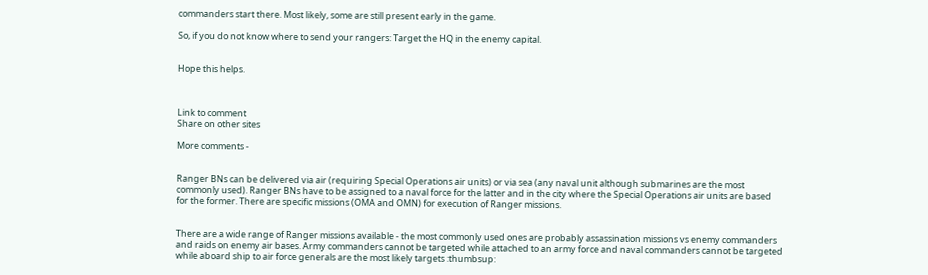commanders start there. Most likely, some are still present early in the game.

So, if you do not know where to send your rangers: Target the HQ in the enemy capital.


Hope this helps.



Link to comment
Share on other sites

More comments -


Ranger BNs can be delivered via air (requiring Special Operations air units) or via sea (any naval unit although submarines are the most commonly used). Ranger BNs have to be assigned to a naval force for the latter and in the city where the Special Operations air units are based for the former. There are specific missions (OMA and OMN) for execution of Ranger missions.


There are a wide range of Ranger missions available - the most commonly used ones are probably assassination missions vs enemy commanders and raids on enemy air bases. Army commanders cannot be targeted while attached to an army force and naval commanders cannot be targeted while aboard ship to air force generals are the most likely targets :thumbsup: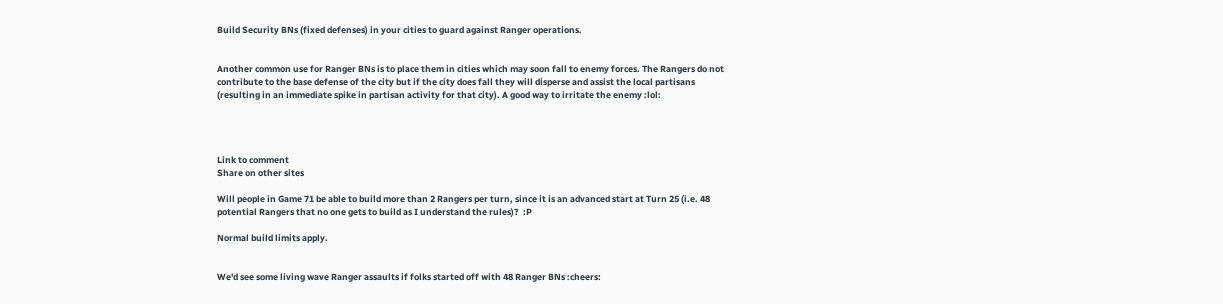Build Security BNs (fixed defenses) in your cities to guard against Ranger operations.


Another common use for Ranger BNs is to place them in cities which may soon fall to enemy forces. The Rangers do not contribute to the base defense of the city but if the city does fall they will disperse and assist the local partisans (resulting in an immediate spike in partisan activity for that city). A good way to irritate the enemy :lol:




Link to comment
Share on other sites

Will people in Game 71 be able to build more than 2 Rangers per turn, since it is an advanced start at Turn 25 (i.e. 48 potential Rangers that no one gets to build as I understand the rules)?  :P

Normal build limits apply.


We'd see some living wave Ranger assaults if folks started off with 48 Ranger BNs :cheers: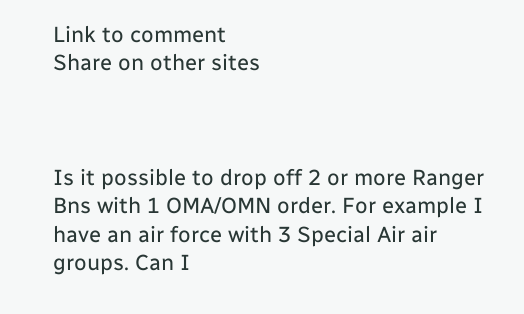Link to comment
Share on other sites



Is it possible to drop off 2 or more Ranger Bns with 1 OMA/OMN order. For example I have an air force with 3 Special Air air groups. Can I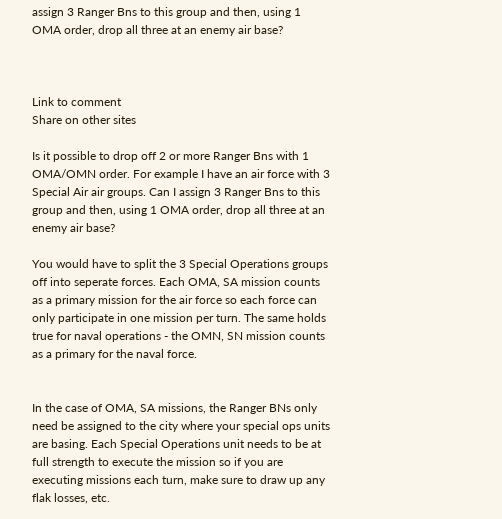assign 3 Ranger Bns to this group and then, using 1 OMA order, drop all three at an enemy air base?



Link to comment
Share on other sites

Is it possible to drop off 2 or more Ranger Bns with 1 OMA/OMN order. For example I have an air force with 3 Special Air air groups. Can I assign 3 Ranger Bns to this group and then, using 1 OMA order, drop all three at an enemy air base?

You would have to split the 3 Special Operations groups off into seperate forces. Each OMA, SA mission counts as a primary mission for the air force so each force can only participate in one mission per turn. The same holds true for naval operations - the OMN, SN mission counts as a primary for the naval force.


In the case of OMA, SA missions, the Ranger BNs only need be assigned to the city where your special ops units are basing. Each Special Operations unit needs to be at full strength to execute the mission so if you are executing missions each turn, make sure to draw up any flak losses, etc.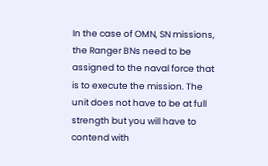In the case of OMN, SN missions, the Ranger BNs need to be assigned to the naval force that is to execute the mission. The unit does not have to be at full strength but you will have to contend with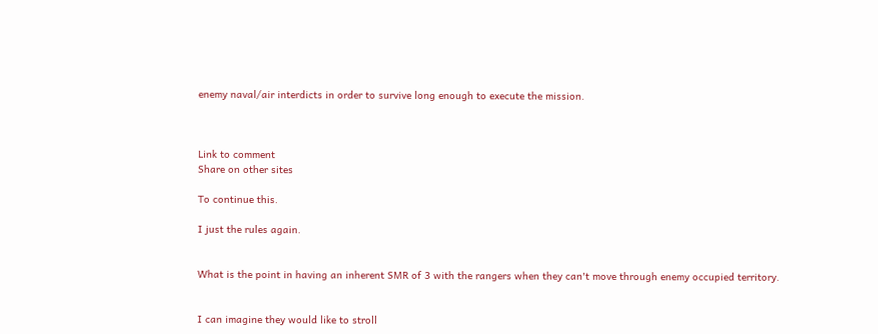enemy naval/air interdicts in order to survive long enough to execute the mission.



Link to comment
Share on other sites

To continue this.

I just the rules again.


What is the point in having an inherent SMR of 3 with the rangers when they can't move through enemy occupied territory.


I can imagine they would like to stroll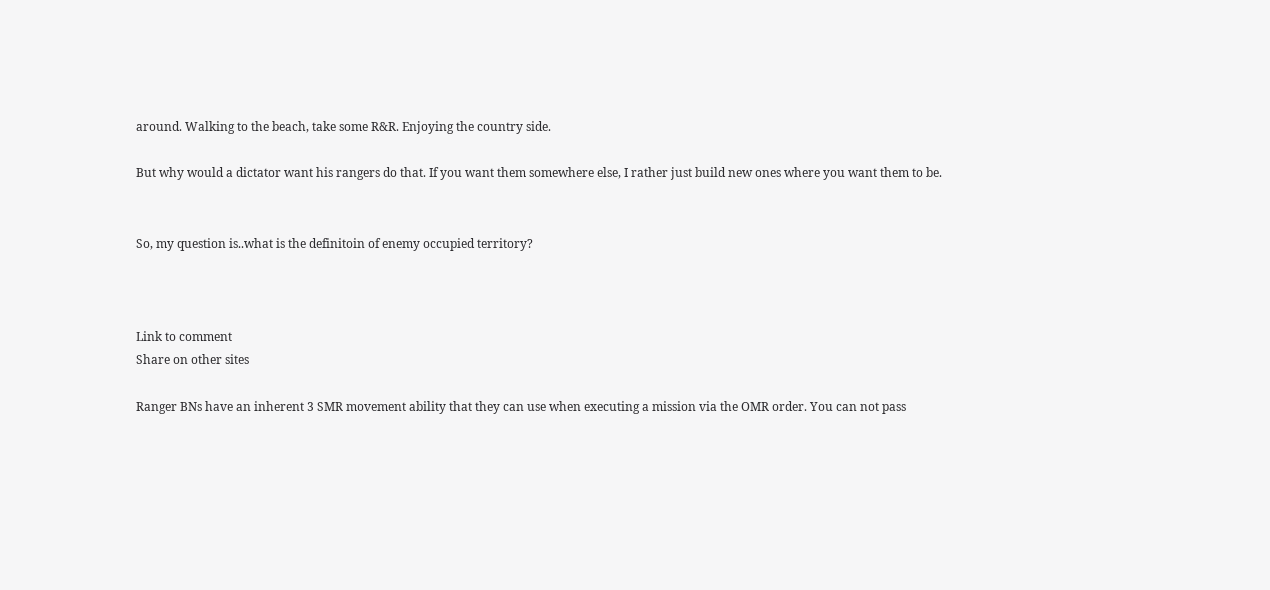around. Walking to the beach, take some R&R. Enjoying the country side.

But why would a dictator want his rangers do that. If you want them somewhere else, I rather just build new ones where you want them to be.


So, my question is..what is the definitoin of enemy occupied territory?



Link to comment
Share on other sites

Ranger BNs have an inherent 3 SMR movement ability that they can use when executing a mission via the OMR order. You can not pass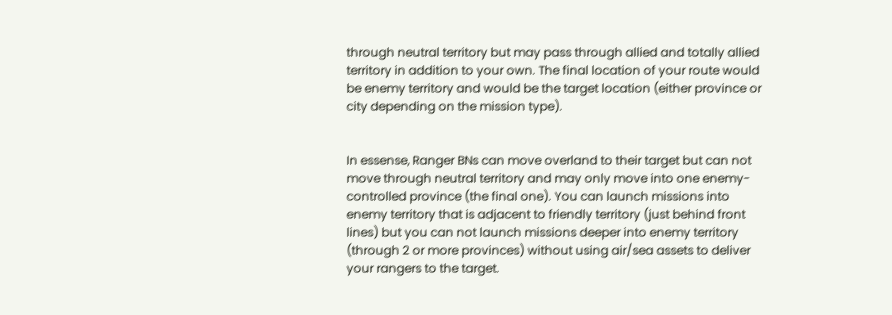through neutral territory but may pass through allied and totally allied territory in addition to your own. The final location of your route would be enemy territory and would be the target location (either province or city depending on the mission type).


In essense, Ranger BNs can move overland to their target but can not move through neutral territory and may only move into one enemy-controlled province (the final one). You can launch missions into enemy territory that is adjacent to friendly territory (just behind front lines) but you can not launch missions deeper into enemy territory (through 2 or more provinces) without using air/sea assets to deliver your rangers to the target.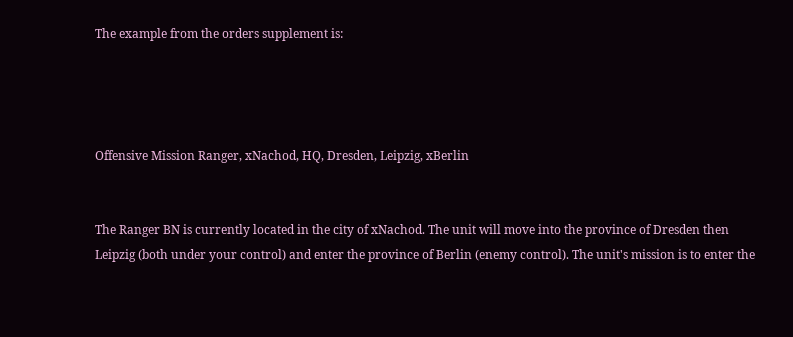The example from the orders supplement is:




Offensive Mission Ranger, xNachod, HQ, Dresden, Leipzig, xBerlin


The Ranger BN is currently located in the city of xNachod. The unit will move into the province of Dresden then Leipzig (both under your control) and enter the province of Berlin (enemy control). The unit's mission is to enter the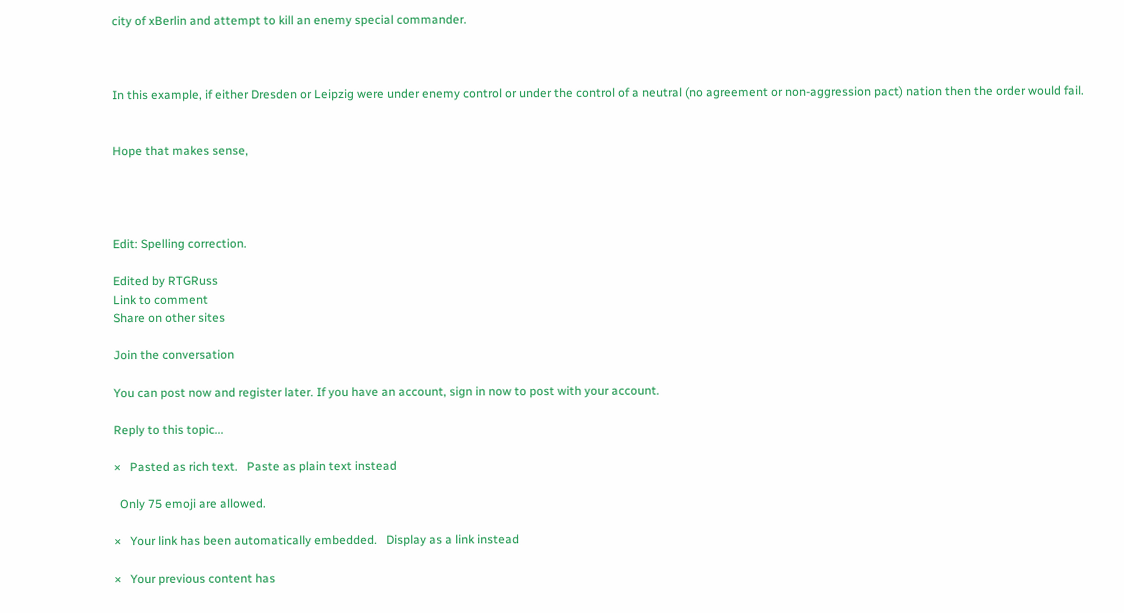city of xBerlin and attempt to kill an enemy special commander.



In this example, if either Dresden or Leipzig were under enemy control or under the control of a neutral (no agreement or non-aggression pact) nation then the order would fail.


Hope that makes sense,




Edit: Spelling correction.

Edited by RTGRuss
Link to comment
Share on other sites

Join the conversation

You can post now and register later. If you have an account, sign in now to post with your account.

Reply to this topic...

×   Pasted as rich text.   Paste as plain text instead

  Only 75 emoji are allowed.

×   Your link has been automatically embedded.   Display as a link instead

×   Your previous content has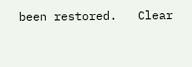been restored.   Clear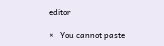editor

×   You cannot paste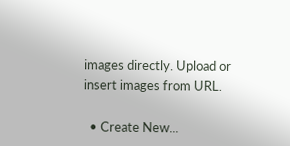images directly. Upload or insert images from URL.

  • Create New...